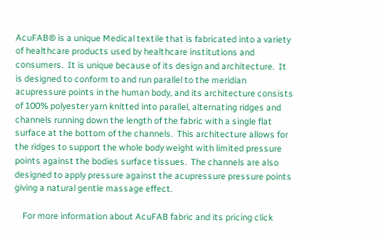AcuFAB® is a unique Medical textile that is fabricated into a variety of healthcare products used by healthcare institutions and consumers.  It is unique because of its design and architecture.  It is designed to conform to and run parallel to the meridian acupressure points in the human body, and its architecture consists of 100% polyester yarn knitted into parallel, alternating ridges and channels running down the length of the fabric with a single flat surface at the bottom of the channels.  This architecture allows for the ridges to support the whole body weight with limited pressure points against the bodies surface tissues.  The channels are also designed to apply pressure against the acupressure pressure points giving a natural gentle massage effect.

    For more information about AcuFAB fabric and its pricing click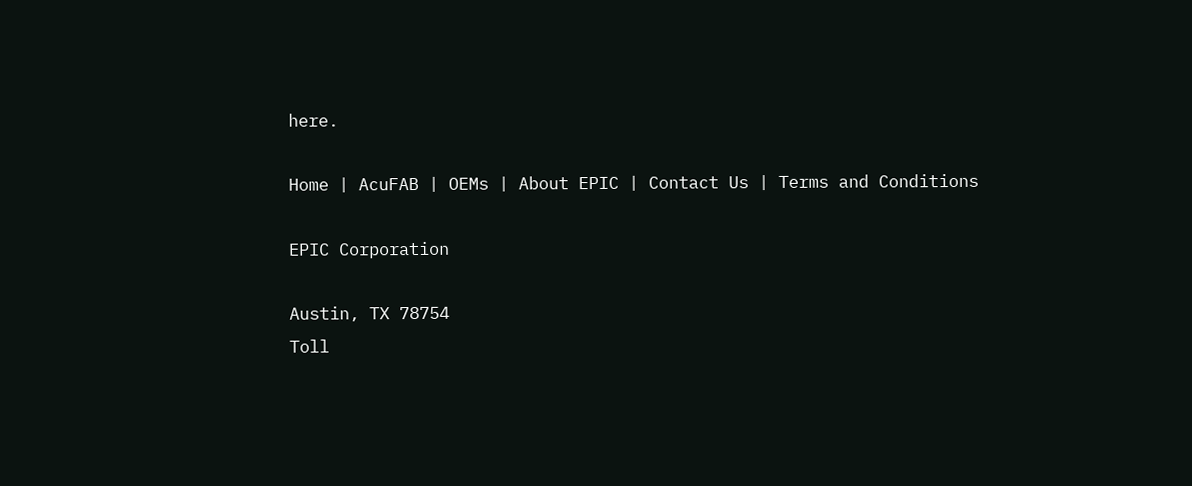here.

Home | AcuFAB | OEMs | About EPIC | Contact Us | Terms and Conditions

EPIC Corporation

Austin, TX 78754                                                                                                                                                 Toll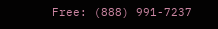Free: (888) 991-7237